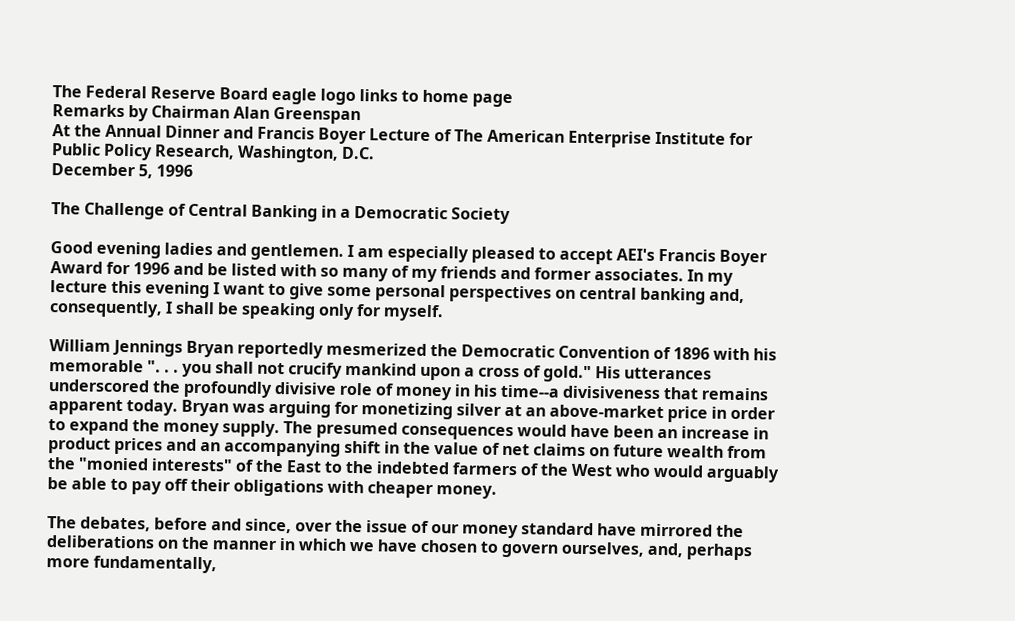The Federal Reserve Board eagle logo links to home page
Remarks by Chairman Alan Greenspan
At the Annual Dinner and Francis Boyer Lecture of The American Enterprise Institute for Public Policy Research, Washington, D.C.
December 5, 1996

The Challenge of Central Banking in a Democratic Society

Good evening ladies and gentlemen. I am especially pleased to accept AEI's Francis Boyer Award for 1996 and be listed with so many of my friends and former associates. In my lecture this evening I want to give some personal perspectives on central banking and, consequently, I shall be speaking only for myself.

William Jennings Bryan reportedly mesmerized the Democratic Convention of 1896 with his memorable ". . . you shall not crucify mankind upon a cross of gold." His utterances underscored the profoundly divisive role of money in his time--a divisiveness that remains apparent today. Bryan was arguing for monetizing silver at an above-market price in order to expand the money supply. The presumed consequences would have been an increase in product prices and an accompanying shift in the value of net claims on future wealth from the "monied interests" of the East to the indebted farmers of the West who would arguably be able to pay off their obligations with cheaper money.

The debates, before and since, over the issue of our money standard have mirrored the deliberations on the manner in which we have chosen to govern ourselves, and, perhaps more fundamentally,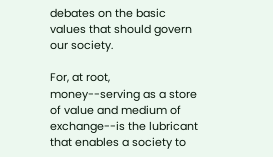debates on the basic values that should govern our society.

For, at root, money--serving as a store of value and medium of exchange--is the lubricant that enables a society to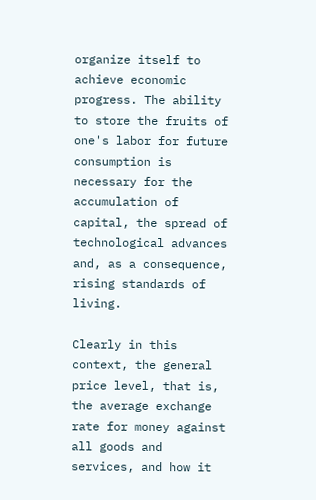organize itself to achieve economic progress. The ability to store the fruits of one's labor for future consumption is necessary for the accumulation of capital, the spread of technological advances and, as a consequence, rising standards of living.

Clearly in this context, the general price level, that is, the average exchange rate for money against all goods and services, and how it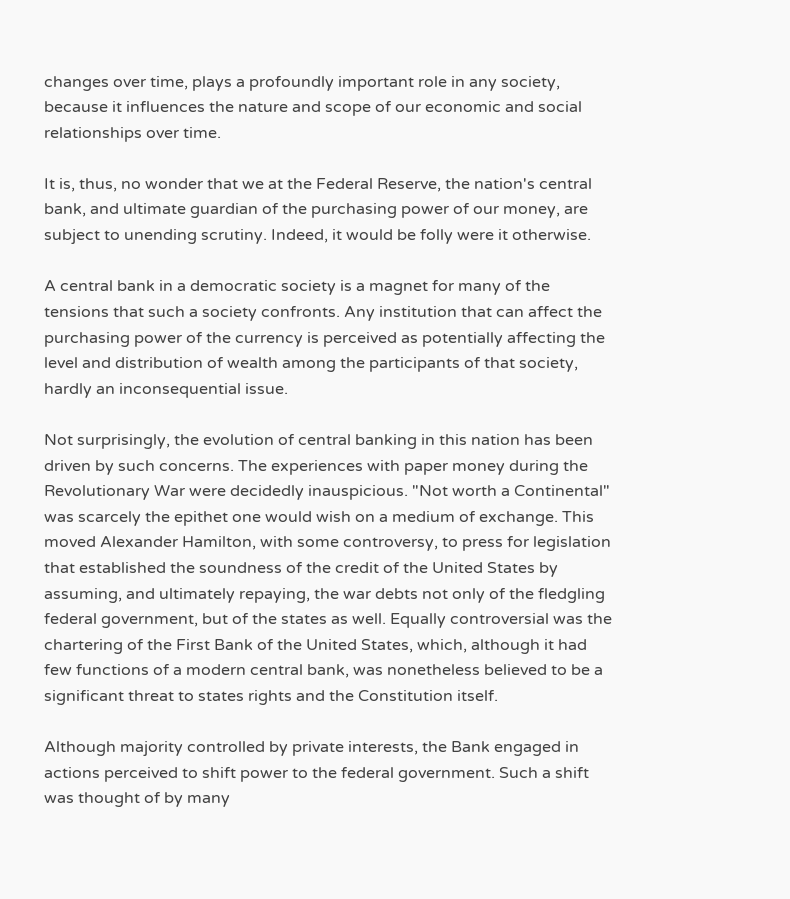changes over time, plays a profoundly important role in any society, because it influences the nature and scope of our economic and social relationships over time.

It is, thus, no wonder that we at the Federal Reserve, the nation's central bank, and ultimate guardian of the purchasing power of our money, are subject to unending scrutiny. Indeed, it would be folly were it otherwise.

A central bank in a democratic society is a magnet for many of the tensions that such a society confronts. Any institution that can affect the purchasing power of the currency is perceived as potentially affecting the level and distribution of wealth among the participants of that society, hardly an inconsequential issue.

Not surprisingly, the evolution of central banking in this nation has been driven by such concerns. The experiences with paper money during the Revolutionary War were decidedly inauspicious. "Not worth a Continental" was scarcely the epithet one would wish on a medium of exchange. This moved Alexander Hamilton, with some controversy, to press for legislation that established the soundness of the credit of the United States by assuming, and ultimately repaying, the war debts not only of the fledgling federal government, but of the states as well. Equally controversial was the chartering of the First Bank of the United States, which, although it had few functions of a modern central bank, was nonetheless believed to be a significant threat to states rights and the Constitution itself.

Although majority controlled by private interests, the Bank engaged in actions perceived to shift power to the federal government. Such a shift was thought of by many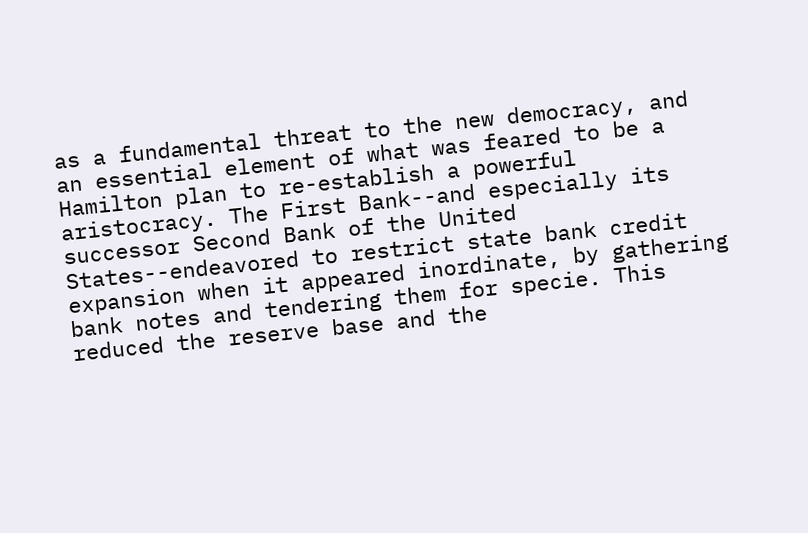as a fundamental threat to the new democracy, and an essential element of what was feared to be a Hamilton plan to re-establish a powerful aristocracy. The First Bank--and especially its successor Second Bank of the United States--endeavored to restrict state bank credit expansion when it appeared inordinate, by gathering bank notes and tendering them for specie. This reduced the reserve base and the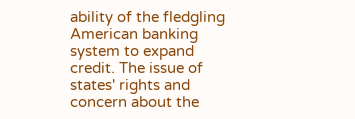ability of the fledgling American banking system to expand credit. The issue of states' rights and concern about the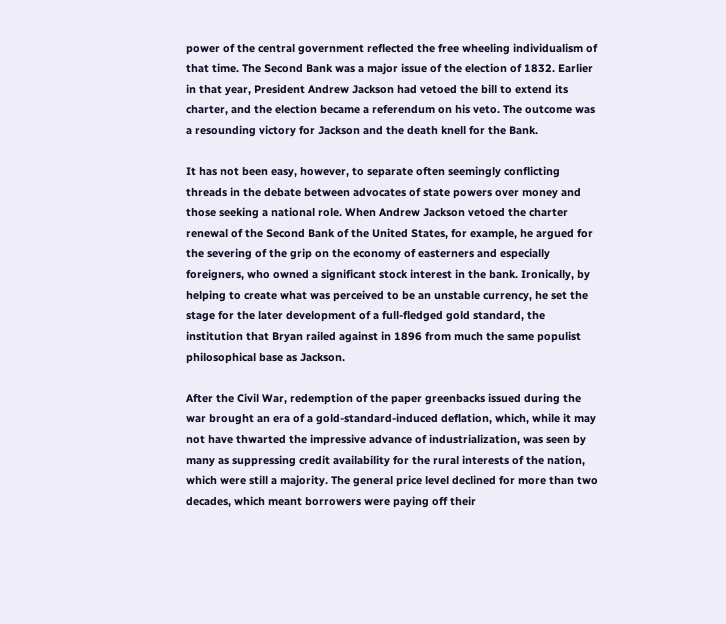power of the central government reflected the free wheeling individualism of that time. The Second Bank was a major issue of the election of 1832. Earlier in that year, President Andrew Jackson had vetoed the bill to extend its charter, and the election became a referendum on his veto. The outcome was a resounding victory for Jackson and the death knell for the Bank.

It has not been easy, however, to separate often seemingly conflicting threads in the debate between advocates of state powers over money and those seeking a national role. When Andrew Jackson vetoed the charter renewal of the Second Bank of the United States, for example, he argued for the severing of the grip on the economy of easterners and especially foreigners, who owned a significant stock interest in the bank. Ironically, by helping to create what was perceived to be an unstable currency, he set the stage for the later development of a full-fledged gold standard, the institution that Bryan railed against in 1896 from much the same populist philosophical base as Jackson.

After the Civil War, redemption of the paper greenbacks issued during the war brought an era of a gold-standard-induced deflation, which, while it may not have thwarted the impressive advance of industrialization, was seen by many as suppressing credit availability for the rural interests of the nation, which were still a majority. The general price level declined for more than two decades, which meant borrowers were paying off their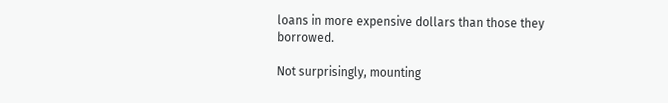loans in more expensive dollars than those they borrowed.

Not surprisingly, mounting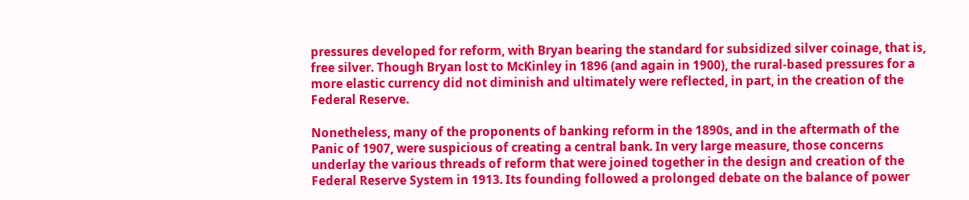pressures developed for reform, with Bryan bearing the standard for subsidized silver coinage, that is, free silver. Though Bryan lost to McKinley in 1896 (and again in 1900), the rural-based pressures for a more elastic currency did not diminish and ultimately were reflected, in part, in the creation of the Federal Reserve.

Nonetheless, many of the proponents of banking reform in the 1890s, and in the aftermath of the Panic of 1907, were suspicious of creating a central bank. In very large measure, those concerns underlay the various threads of reform that were joined together in the design and creation of the Federal Reserve System in 1913. Its founding followed a prolonged debate on the balance of power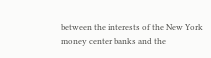between the interests of the New York money center banks and the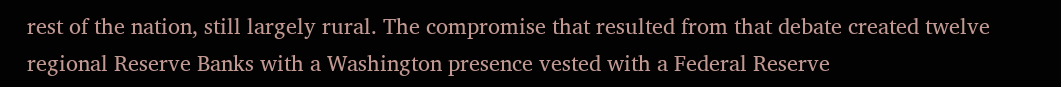rest of the nation, still largely rural. The compromise that resulted from that debate created twelve regional Reserve Banks with a Washington presence vested with a Federal Reserve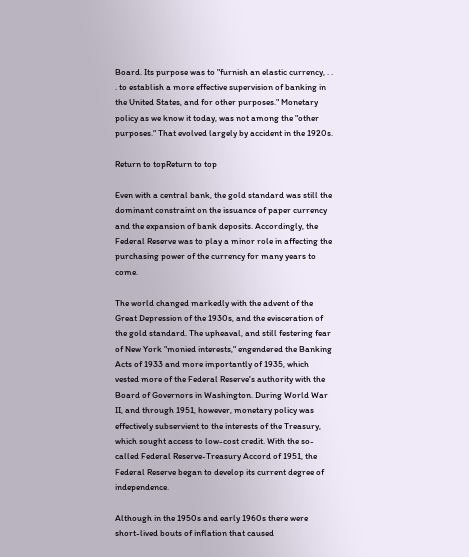Board. Its purpose was to "furnish an elastic currency, . . . to establish a more effective supervision of banking in the United States, and for other purposes." Monetary policy as we know it today, was not among the "other purposes." That evolved largely by accident in the 1920s.

Return to topReturn to top

Even with a central bank, the gold standard was still the dominant constraint on the issuance of paper currency and the expansion of bank deposits. Accordingly, the Federal Reserve was to play a minor role in affecting the purchasing power of the currency for many years to come.

The world changed markedly with the advent of the Great Depression of the 1930s, and the evisceration of the gold standard. The upheaval, and still festering fear of New York "monied interests," engendered the Banking Acts of 1933 and more importantly of 1935, which vested more of the Federal Reserve's authority with the Board of Governors in Washington. During World War II, and through 1951, however, monetary policy was effectively subservient to the interests of the Treasury, which sought access to low-cost credit. With the so-called Federal Reserve-Treasury Accord of 1951, the Federal Reserve began to develop its current degree of independence.

Although in the 1950s and early 1960s there were short-lived bouts of inflation that caused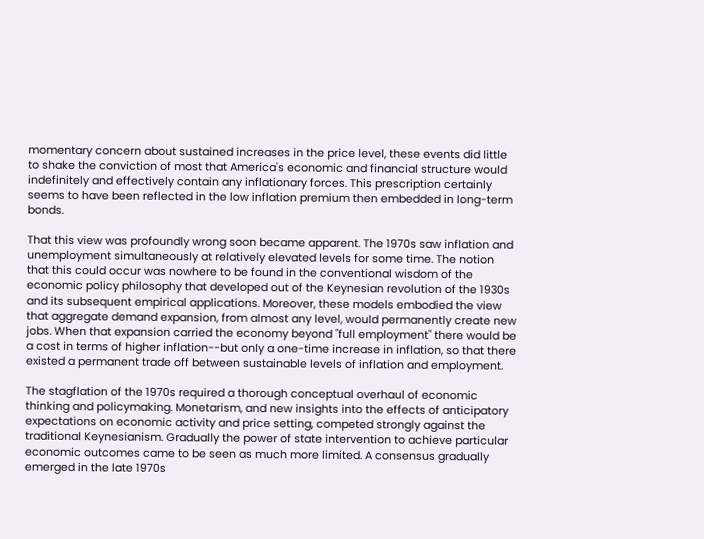momentary concern about sustained increases in the price level, these events did little to shake the conviction of most that America's economic and financial structure would indefinitely and effectively contain any inflationary forces. This prescription certainly seems to have been reflected in the low inflation premium then embedded in long-term bonds.

That this view was profoundly wrong soon became apparent. The 1970s saw inflation and unemployment simultaneously at relatively elevated levels for some time. The notion that this could occur was nowhere to be found in the conventional wisdom of the economic policy philosophy that developed out of the Keynesian revolution of the 1930s and its subsequent empirical applications. Moreover, these models embodied the view that aggregate demand expansion, from almost any level, would permanently create new jobs. When that expansion carried the economy beyond "full employment" there would be a cost in terms of higher inflation--but only a one-time increase in inflation, so that there existed a permanent trade off between sustainable levels of inflation and employment.

The stagflation of the 1970s required a thorough conceptual overhaul of economic thinking and policymaking. Monetarism, and new insights into the effects of anticipatory expectations on economic activity and price setting, competed strongly against the traditional Keynesianism. Gradually the power of state intervention to achieve particular economic outcomes came to be seen as much more limited. A consensus gradually emerged in the late 1970s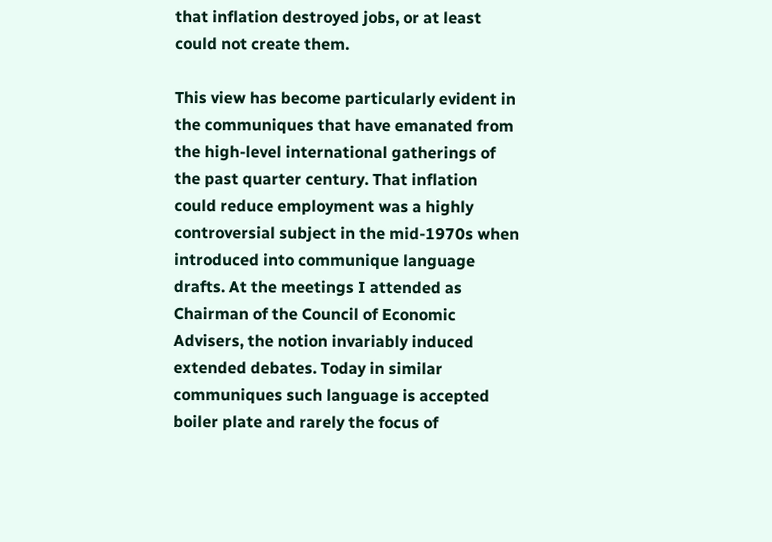that inflation destroyed jobs, or at least could not create them.

This view has become particularly evident in the communiques that have emanated from the high-level international gatherings of the past quarter century. That inflation could reduce employment was a highly controversial subject in the mid-1970s when introduced into communique language drafts. At the meetings I attended as Chairman of the Council of Economic Advisers, the notion invariably induced extended debates. Today in similar communiques such language is accepted boiler plate and rarely the focus of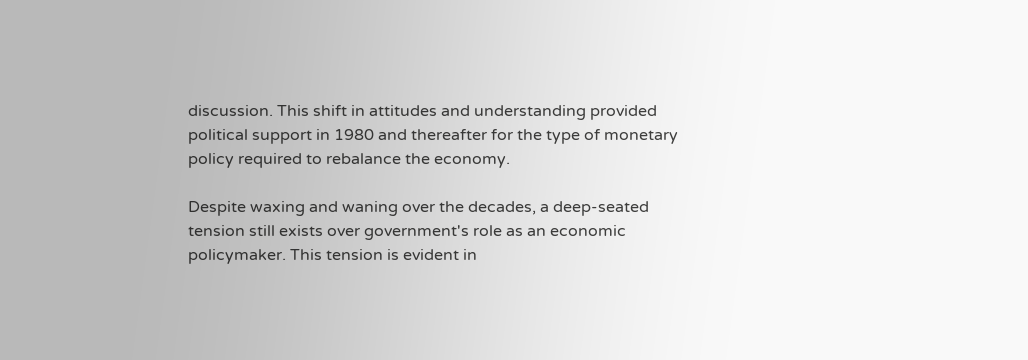discussion. This shift in attitudes and understanding provided political support in 1980 and thereafter for the type of monetary policy required to rebalance the economy.

Despite waxing and waning over the decades, a deep-seated tension still exists over government's role as an economic policymaker. This tension is evident in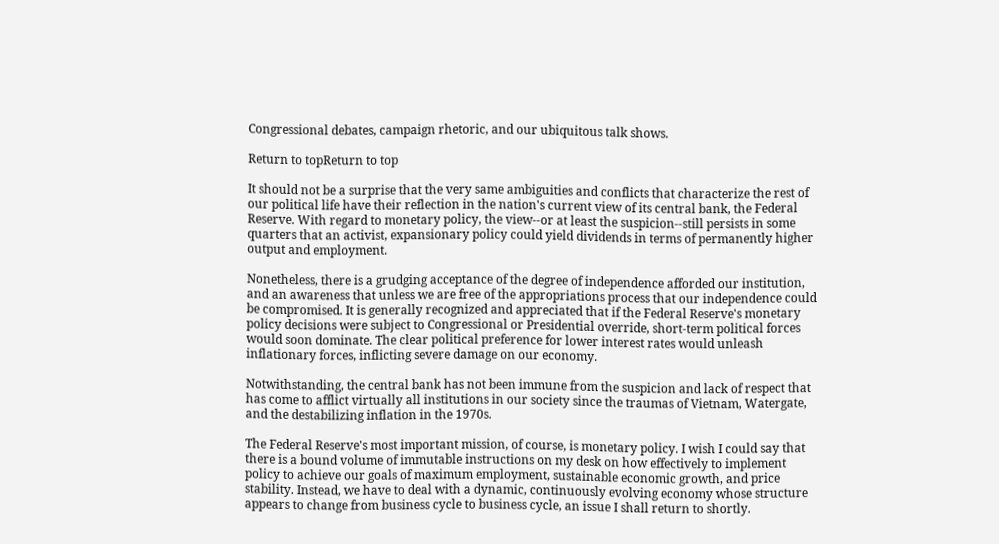Congressional debates, campaign rhetoric, and our ubiquitous talk shows.

Return to topReturn to top

It should not be a surprise that the very same ambiguities and conflicts that characterize the rest of our political life have their reflection in the nation's current view of its central bank, the Federal Reserve. With regard to monetary policy, the view--or at least the suspicion--still persists in some quarters that an activist, expansionary policy could yield dividends in terms of permanently higher output and employment.

Nonetheless, there is a grudging acceptance of the degree of independence afforded our institution, and an awareness that unless we are free of the appropriations process that our independence could be compromised. It is generally recognized and appreciated that if the Federal Reserve's monetary policy decisions were subject to Congressional or Presidential override, short-term political forces would soon dominate. The clear political preference for lower interest rates would unleash inflationary forces, inflicting severe damage on our economy.

Notwithstanding, the central bank has not been immune from the suspicion and lack of respect that has come to afflict virtually all institutions in our society since the traumas of Vietnam, Watergate, and the destabilizing inflation in the 1970s.

The Federal Reserve's most important mission, of course, is monetary policy. I wish I could say that there is a bound volume of immutable instructions on my desk on how effectively to implement policy to achieve our goals of maximum employment, sustainable economic growth, and price stability. Instead, we have to deal with a dynamic, continuously evolving economy whose structure appears to change from business cycle to business cycle, an issue I shall return to shortly.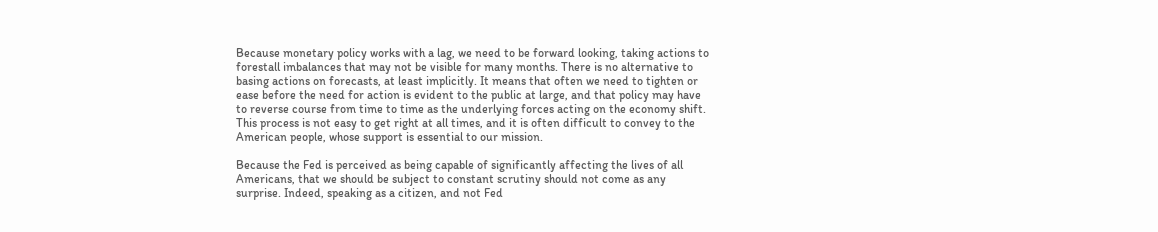Because monetary policy works with a lag, we need to be forward looking, taking actions to forestall imbalances that may not be visible for many months. There is no alternative to basing actions on forecasts, at least implicitly. It means that often we need to tighten or ease before the need for action is evident to the public at large, and that policy may have to reverse course from time to time as the underlying forces acting on the economy shift. This process is not easy to get right at all times, and it is often difficult to convey to the American people, whose support is essential to our mission.

Because the Fed is perceived as being capable of significantly affecting the lives of all Americans, that we should be subject to constant scrutiny should not come as any surprise. Indeed, speaking as a citizen, and not Fed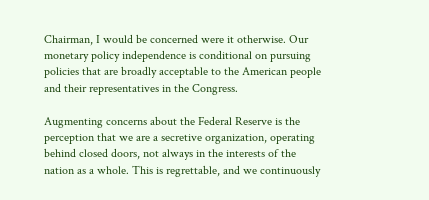Chairman, I would be concerned were it otherwise. Our monetary policy independence is conditional on pursuing policies that are broadly acceptable to the American people and their representatives in the Congress.

Augmenting concerns about the Federal Reserve is the perception that we are a secretive organization, operating behind closed doors, not always in the interests of the nation as a whole. This is regrettable, and we continuously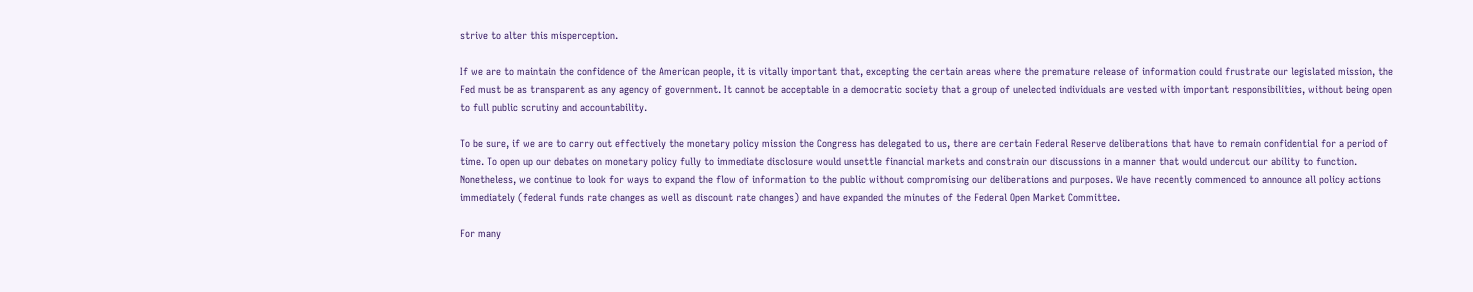strive to alter this misperception.

If we are to maintain the confidence of the American people, it is vitally important that, excepting the certain areas where the premature release of information could frustrate our legislated mission, the Fed must be as transparent as any agency of government. It cannot be acceptable in a democratic society that a group of unelected individuals are vested with important responsibilities, without being open to full public scrutiny and accountability.

To be sure, if we are to carry out effectively the monetary policy mission the Congress has delegated to us, there are certain Federal Reserve deliberations that have to remain confidential for a period of time. To open up our debates on monetary policy fully to immediate disclosure would unsettle financial markets and constrain our discussions in a manner that would undercut our ability to function. Nonetheless, we continue to look for ways to expand the flow of information to the public without compromising our deliberations and purposes. We have recently commenced to announce all policy actions immediately (federal funds rate changes as well as discount rate changes) and have expanded the minutes of the Federal Open Market Committee.

For many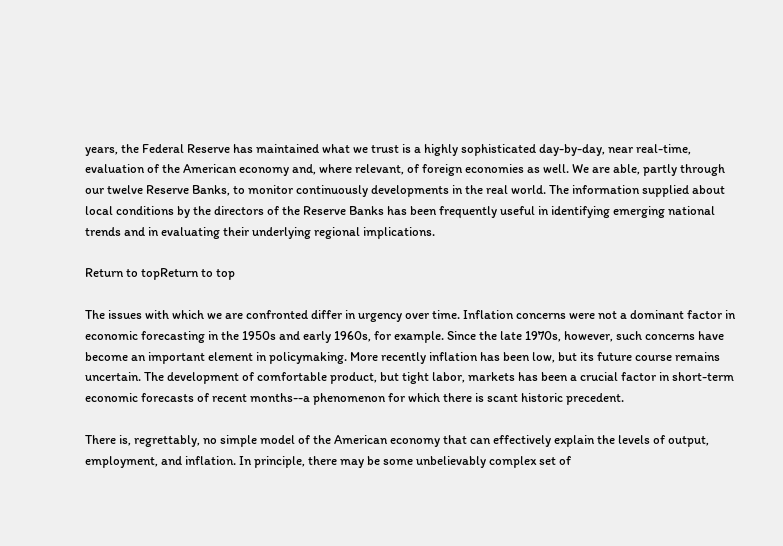years, the Federal Reserve has maintained what we trust is a highly sophisticated day-by-day, near real-time, evaluation of the American economy and, where relevant, of foreign economies as well. We are able, partly through our twelve Reserve Banks, to monitor continuously developments in the real world. The information supplied about local conditions by the directors of the Reserve Banks has been frequently useful in identifying emerging national trends and in evaluating their underlying regional implications.

Return to topReturn to top

The issues with which we are confronted differ in urgency over time. Inflation concerns were not a dominant factor in economic forecasting in the 1950s and early 1960s, for example. Since the late 1970s, however, such concerns have become an important element in policymaking. More recently inflation has been low, but its future course remains uncertain. The development of comfortable product, but tight labor, markets has been a crucial factor in short-term economic forecasts of recent months--a phenomenon for which there is scant historic precedent.

There is, regrettably, no simple model of the American economy that can effectively explain the levels of output, employment, and inflation. In principle, there may be some unbelievably complex set of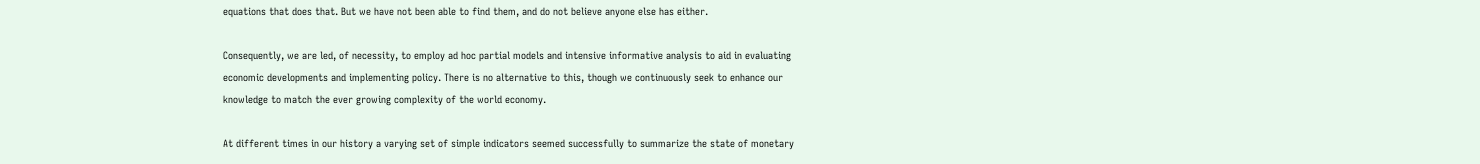equations that does that. But we have not been able to find them, and do not believe anyone else has either.

Consequently, we are led, of necessity, to employ ad hoc partial models and intensive informative analysis to aid in evaluating economic developments and implementing policy. There is no alternative to this, though we continuously seek to enhance our knowledge to match the ever growing complexity of the world economy.

At different times in our history a varying set of simple indicators seemed successfully to summarize the state of monetary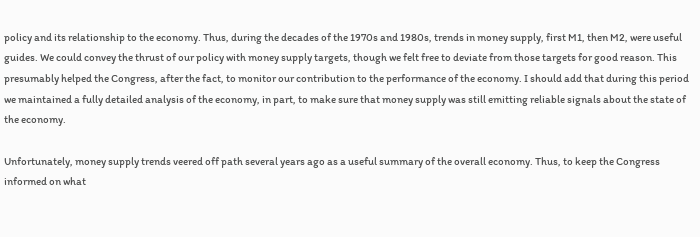policy and its relationship to the economy. Thus, during the decades of the 1970s and 1980s, trends in money supply, first M1, then M2, were useful guides. We could convey the thrust of our policy with money supply targets, though we felt free to deviate from those targets for good reason. This presumably helped the Congress, after the fact, to monitor our contribution to the performance of the economy. I should add that during this period we maintained a fully detailed analysis of the economy, in part, to make sure that money supply was still emitting reliable signals about the state of the economy.

Unfortunately, money supply trends veered off path several years ago as a useful summary of the overall economy. Thus, to keep the Congress informed on what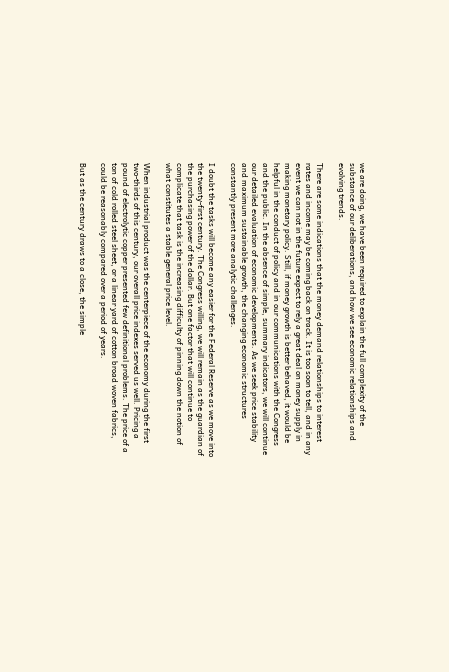we are doing, we have been required to explain the full complexity of the substance of our deliberations, and how we see economic relationships and evolving trends.

There are some indications that the money demand relationships to interest rates and income may be coming back on track. It is too soon to tell, and in any event we can not in the future expect to rely a great deal on money supply in making monetary policy. Still, if money growth is better behaved, it would be helpful in the conduct of policy and in our communications with the Congress and the public. In the absence of simple, summary indicators, we will continue our detailed evaluation of economic developments. As we seek price stability and maximum sustainable growth, the changing economic structures constantly present more analytic challenges.

I doubt the tasks will become any easier for the Federal Reserve as we move into the twenty-first century. The Congress willing, we will remain as the guardian of the purchasing power of the dollar. But one factor that will continue to complicate that task is the increasing difficulty of pinning down the notion of what constitutes a stable general price level.

When industrial product was the centerpiece of the economy during the first two-thirds of this century, our overall price indexes served us well. Pricing a pound of electrolytic copper presented few definitional problems. The price of a ton of cold rolled steel sheet, or a linear yard of cotton broad woven fabrics, could be reasonably compared over a period of years.

But as the century draws to a close, the simple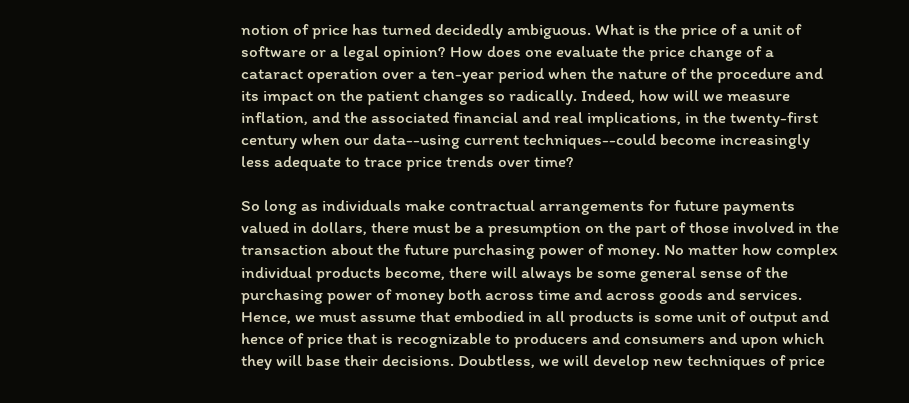notion of price has turned decidedly ambiguous. What is the price of a unit of software or a legal opinion? How does one evaluate the price change of a cataract operation over a ten-year period when the nature of the procedure and its impact on the patient changes so radically. Indeed, how will we measure inflation, and the associated financial and real implications, in the twenty-first century when our data--using current techniques--could become increasingly less adequate to trace price trends over time?

So long as individuals make contractual arrangements for future payments valued in dollars, there must be a presumption on the part of those involved in the transaction about the future purchasing power of money. No matter how complex individual products become, there will always be some general sense of the purchasing power of money both across time and across goods and services. Hence, we must assume that embodied in all products is some unit of output and hence of price that is recognizable to producers and consumers and upon which they will base their decisions. Doubtless, we will develop new techniques of price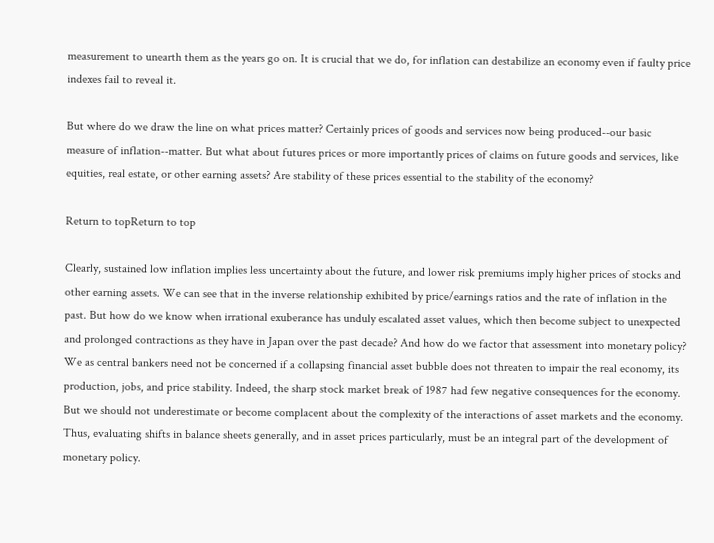measurement to unearth them as the years go on. It is crucial that we do, for inflation can destabilize an economy even if faulty price indexes fail to reveal it.

But where do we draw the line on what prices matter? Certainly prices of goods and services now being produced--our basic measure of inflation--matter. But what about futures prices or more importantly prices of claims on future goods and services, like equities, real estate, or other earning assets? Are stability of these prices essential to the stability of the economy?

Return to topReturn to top

Clearly, sustained low inflation implies less uncertainty about the future, and lower risk premiums imply higher prices of stocks and other earning assets. We can see that in the inverse relationship exhibited by price/earnings ratios and the rate of inflation in the past. But how do we know when irrational exuberance has unduly escalated asset values, which then become subject to unexpected and prolonged contractions as they have in Japan over the past decade? And how do we factor that assessment into monetary policy? We as central bankers need not be concerned if a collapsing financial asset bubble does not threaten to impair the real economy, its production, jobs, and price stability. Indeed, the sharp stock market break of 1987 had few negative consequences for the economy. But we should not underestimate or become complacent about the complexity of the interactions of asset markets and the economy. Thus, evaluating shifts in balance sheets generally, and in asset prices particularly, must be an integral part of the development of monetary policy.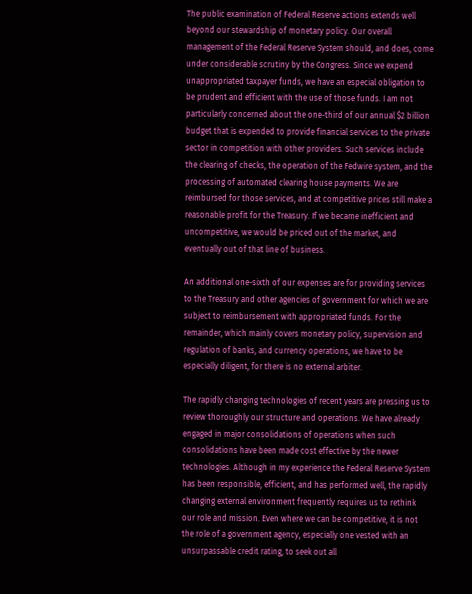The public examination of Federal Reserve actions extends well beyond our stewardship of monetary policy. Our overall management of the Federal Reserve System should, and does, come under considerable scrutiny by the Congress. Since we expend unappropriated taxpayer funds, we have an especial obligation to be prudent and efficient with the use of those funds. I am not particularly concerned about the one-third of our annual $2 billion budget that is expended to provide financial services to the private sector in competition with other providers. Such services include the clearing of checks, the operation of the Fedwire system, and the processing of automated clearing house payments. We are reimbursed for those services, and at competitive prices still make a reasonable profit for the Treasury. If we became inefficient and uncompetitive, we would be priced out of the market, and eventually out of that line of business.

An additional one-sixth of our expenses are for providing services to the Treasury and other agencies of government for which we are subject to reimbursement with appropriated funds. For the remainder, which mainly covers monetary policy, supervision and regulation of banks, and currency operations, we have to be especially diligent, for there is no external arbiter.

The rapidly changing technologies of recent years are pressing us to review thoroughly our structure and operations. We have already engaged in major consolidations of operations when such consolidations have been made cost effective by the newer technologies. Although in my experience the Federal Reserve System has been responsible, efficient, and has performed well, the rapidly changing external environment frequently requires us to rethink our role and mission. Even where we can be competitive, it is not the role of a government agency, especially one vested with an unsurpassable credit rating, to seek out all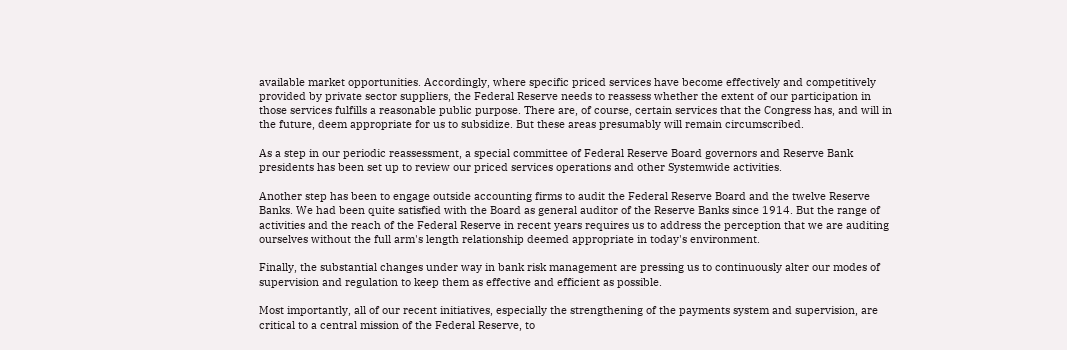available market opportunities. Accordingly, where specific priced services have become effectively and competitively provided by private sector suppliers, the Federal Reserve needs to reassess whether the extent of our participation in those services fulfills a reasonable public purpose. There are, of course, certain services that the Congress has, and will in the future, deem appropriate for us to subsidize. But these areas presumably will remain circumscribed.

As a step in our periodic reassessment, a special committee of Federal Reserve Board governors and Reserve Bank presidents has been set up to review our priced services operations and other Systemwide activities.

Another step has been to engage outside accounting firms to audit the Federal Reserve Board and the twelve Reserve Banks. We had been quite satisfied with the Board as general auditor of the Reserve Banks since 1914. But the range of activities and the reach of the Federal Reserve in recent years requires us to address the perception that we are auditing ourselves without the full arm's length relationship deemed appropriate in today's environment.

Finally, the substantial changes under way in bank risk management are pressing us to continuously alter our modes of supervision and regulation to keep them as effective and efficient as possible.

Most importantly, all of our recent initiatives, especially the strengthening of the payments system and supervision, are critical to a central mission of the Federal Reserve, to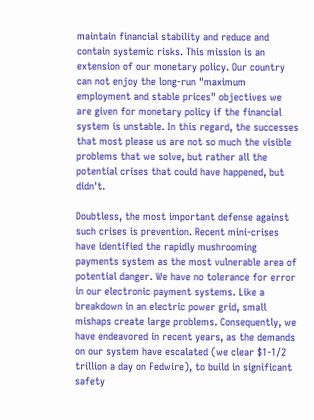maintain financial stability and reduce and contain systemic risks. This mission is an extension of our monetary policy. Our country can not enjoy the long-run "maximum employment and stable prices" objectives we are given for monetary policy if the financial system is unstable. In this regard, the successes that most please us are not so much the visible problems that we solve, but rather all the potential crises that could have happened, but didn't.

Doubtless, the most important defense against such crises is prevention. Recent mini-crises have identified the rapidly mushrooming payments system as the most vulnerable area of potential danger. We have no tolerance for error in our electronic payment systems. Like a breakdown in an electric power grid, small mishaps create large problems. Consequently, we have endeavored in recent years, as the demands on our system have escalated (we clear $1-1/2 trillion a day on Fedwire), to build in significant safety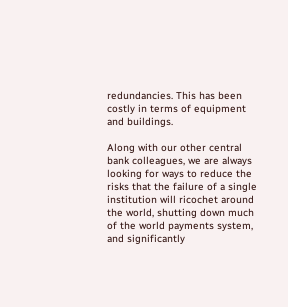redundancies. This has been costly in terms of equipment and buildings.

Along with our other central bank colleagues, we are always looking for ways to reduce the risks that the failure of a single institution will ricochet around the world, shutting down much of the world payments system, and significantly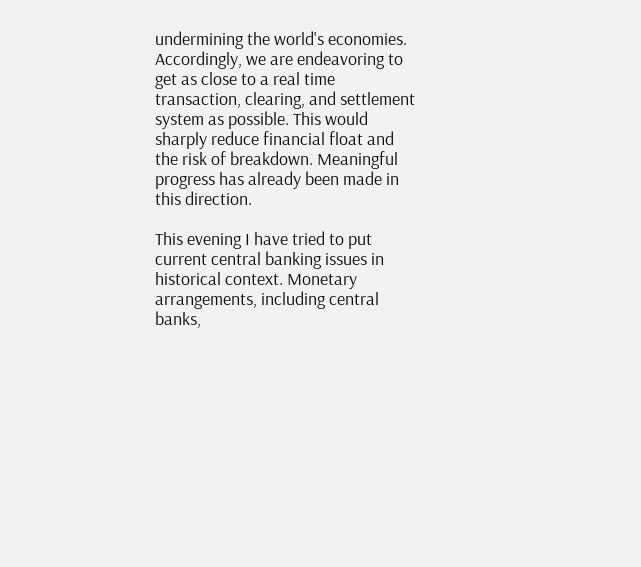undermining the world's economies. Accordingly, we are endeavoring to get as close to a real time transaction, clearing, and settlement system as possible. This would sharply reduce financial float and the risk of breakdown. Meaningful progress has already been made in this direction.

This evening I have tried to put current central banking issues in historical context. Monetary arrangements, including central banks,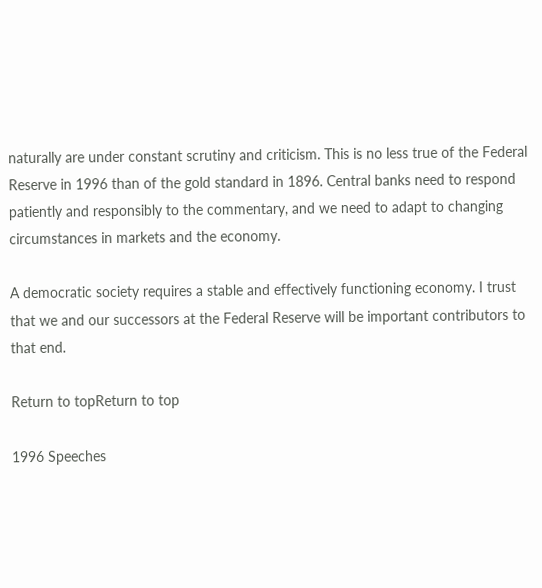naturally are under constant scrutiny and criticism. This is no less true of the Federal Reserve in 1996 than of the gold standard in 1896. Central banks need to respond patiently and responsibly to the commentary, and we need to adapt to changing circumstances in markets and the economy.

A democratic society requires a stable and effectively functioning economy. I trust that we and our successors at the Federal Reserve will be important contributors to that end.

Return to topReturn to top

1996 Speeches